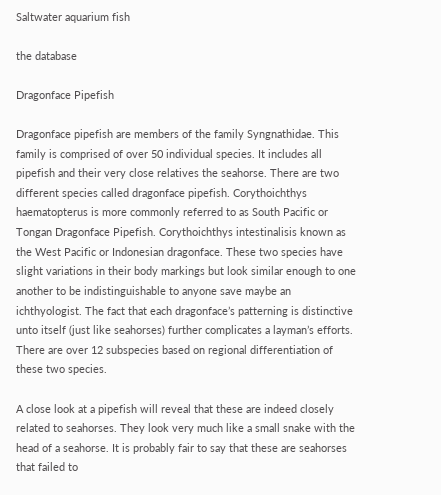Saltwater aquarium fish

the database

Dragonface Pipefish

Dragonface pipefish are members of the family Syngnathidae. This family is comprised of over 50 individual species. It includes all pipefish and their very close relatives the seahorse. There are two different species called dragonface pipefish. Corythoichthys haematopterus is more commonly referred to as South Pacific or Tongan Dragonface Pipefish. Corythoichthys intestinalisis known as the West Pacific or Indonesian dragonface. These two species have slight variations in their body markings but look similar enough to one another to be indistinguishable to anyone save maybe an ichthyologist. The fact that each dragonface’s patterning is distinctive unto itself (just like seahorses) further complicates a layman’s efforts. There are over 12 subspecies based on regional differentiation of these two species.

A close look at a pipefish will reveal that these are indeed closely related to seahorses. They look very much like a small snake with the head of a seahorse. It is probably fair to say that these are seahorses that failed to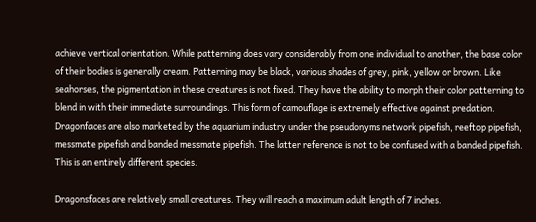achieve vertical orientation. While patterning does vary considerably from one individual to another, the base color of their bodies is generally cream. Patterning may be black, various shades of grey, pink, yellow or brown. Like seahorses, the pigmentation in these creatures is not fixed. They have the ability to morph their color patterning to blend in with their immediate surroundings. This form of camouflage is extremely effective against predation. Dragonfaces are also marketed by the aquarium industry under the pseudonyms network pipefish, reeftop pipefish, messmate pipefish and banded messmate pipefish. The latter reference is not to be confused with a banded pipefish. This is an entirely different species.

Dragonsfaces are relatively small creatures. They will reach a maximum adult length of 7 inches.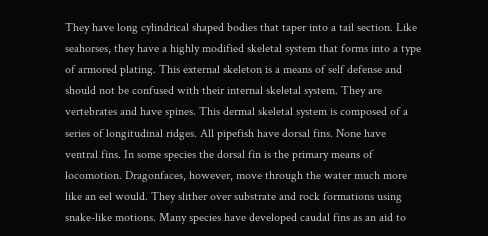They have long cylindrical shaped bodies that taper into a tail section. Like seahorses, they have a highly modified skeletal system that forms into a type of armored plating. This external skeleton is a means of self defense and should not be confused with their internal skeletal system. They are vertebrates and have spines. This dermal skeletal system is composed of a series of longitudinal ridges. All pipefish have dorsal fins. None have ventral fins. In some species the dorsal fin is the primary means of locomotion. Dragonfaces, however, move through the water much more like an eel would. They slither over substrate and rock formations using snake-like motions. Many species have developed caudal fins as an aid to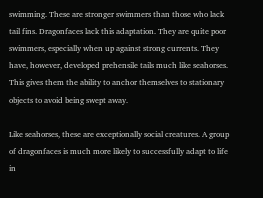swimming. These are stronger swimmers than those who lack tail fins. Dragonfaces lack this adaptation. They are quite poor swimmers, especially when up against strong currents. They have, however, developed prehensile tails much like seahorses. This gives them the ability to anchor themselves to stationary objects to avoid being swept away.

Like seahorses, these are exceptionally social creatures. A group of dragonfaces is much more likely to successfully adapt to life in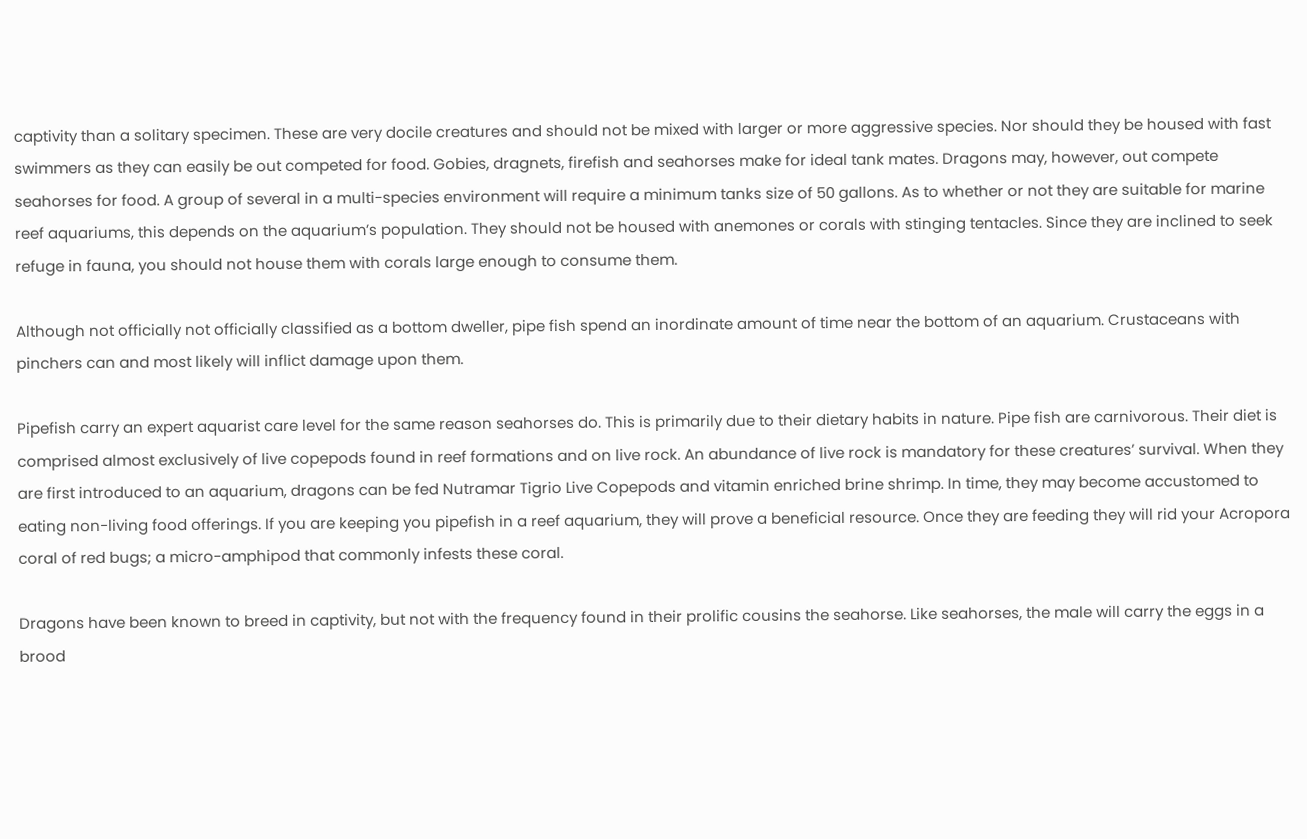captivity than a solitary specimen. These are very docile creatures and should not be mixed with larger or more aggressive species. Nor should they be housed with fast swimmers as they can easily be out competed for food. Gobies, dragnets, firefish and seahorses make for ideal tank mates. Dragons may, however, out compete seahorses for food. A group of several in a multi-species environment will require a minimum tanks size of 50 gallons. As to whether or not they are suitable for marine reef aquariums, this depends on the aquarium’s population. They should not be housed with anemones or corals with stinging tentacles. Since they are inclined to seek refuge in fauna, you should not house them with corals large enough to consume them.

Although not officially not officially classified as a bottom dweller, pipe fish spend an inordinate amount of time near the bottom of an aquarium. Crustaceans with pinchers can and most likely will inflict damage upon them.

Pipefish carry an expert aquarist care level for the same reason seahorses do. This is primarily due to their dietary habits in nature. Pipe fish are carnivorous. Their diet is comprised almost exclusively of live copepods found in reef formations and on live rock. An abundance of live rock is mandatory for these creatures’ survival. When they are first introduced to an aquarium, dragons can be fed Nutramar Tigrio Live Copepods and vitamin enriched brine shrimp. In time, they may become accustomed to eating non-living food offerings. If you are keeping you pipefish in a reef aquarium, they will prove a beneficial resource. Once they are feeding they will rid your Acropora coral of red bugs; a micro-amphipod that commonly infests these coral.

Dragons have been known to breed in captivity, but not with the frequency found in their prolific cousins the seahorse. Like seahorses, the male will carry the eggs in a brood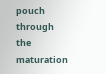pouch through the maturation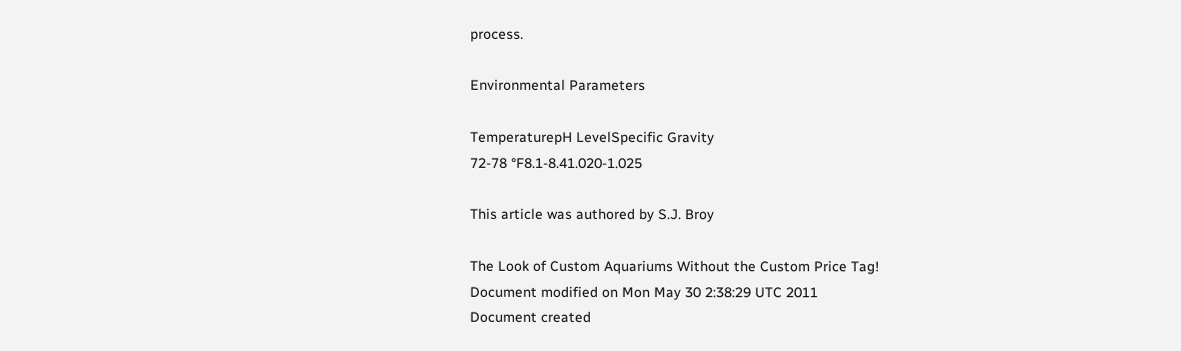process.

Environmental Parameters

TemperaturepH LevelSpecific Gravity
72-78 °F8.1-8.41.020-1.025

This article was authored by S.J. Broy

The Look of Custom Aquariums Without the Custom Price Tag!
Document modified on Mon May 30 2:38:29 UTC 2011
Document created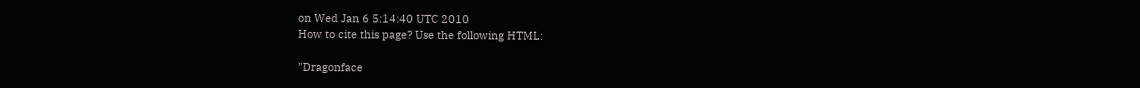on Wed Jan 6 5:14:40 UTC 2010
How to cite this page? Use the following HTML:

"Dragonface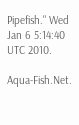Pipefish." Wed Jan 6 5:14:40 UTC 2010.

Aqua-Fish.Net.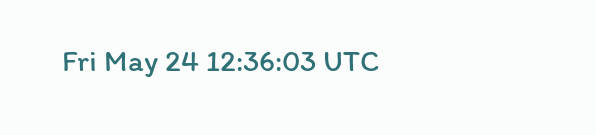Fri May 24 12:36:03 UTC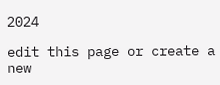2024

edit this page or create a new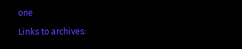one
Links to archives: